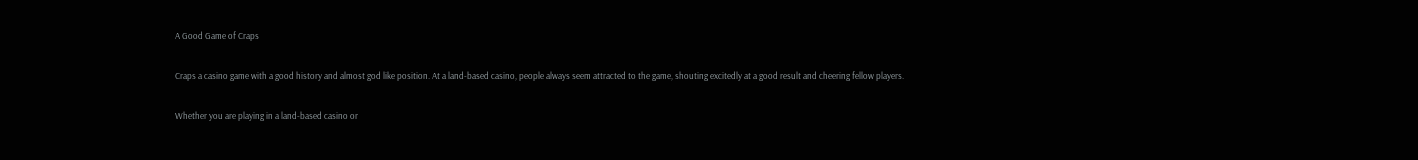A Good Game of Craps

Craps a casino game with a good history and almost god like position. At a land-based casino, people always seem attracted to the game, shouting excitedly at a good result and cheering fellow players.

Whether you are playing in a land-based casino or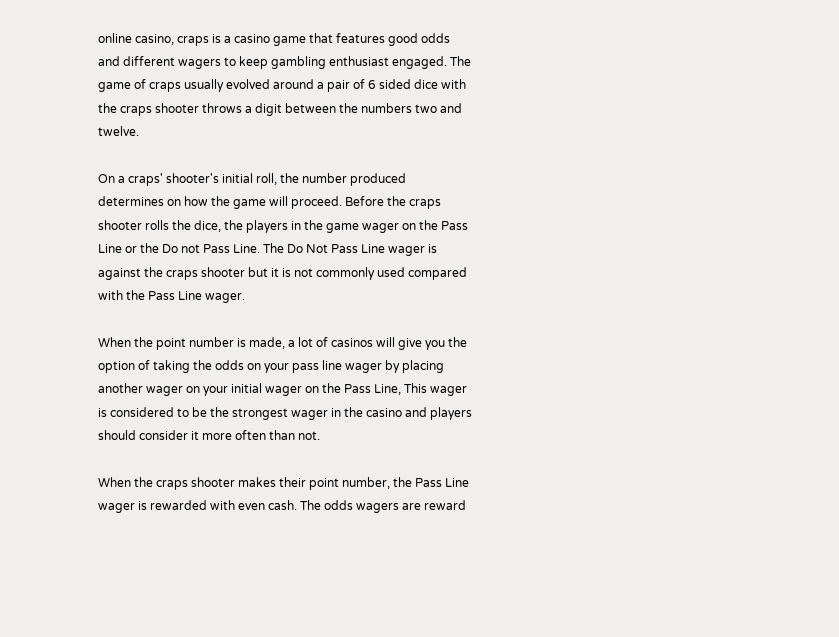online casino, craps is a casino game that features good odds and different wagers to keep gambling enthusiast engaged. The game of craps usually evolved around a pair of 6 sided dice with the craps shooter throws a digit between the numbers two and twelve.

On a craps' shooter's initial roll, the number produced determines on how the game will proceed. Before the craps shooter rolls the dice, the players in the game wager on the Pass Line or the Do not Pass Line. The Do Not Pass Line wager is against the craps shooter but it is not commonly used compared with the Pass Line wager.

When the point number is made, a lot of casinos will give you the option of taking the odds on your pass line wager by placing another wager on your initial wager on the Pass Line, This wager is considered to be the strongest wager in the casino and players should consider it more often than not.

When the craps shooter makes their point number, the Pass Line wager is rewarded with even cash. The odds wagers are reward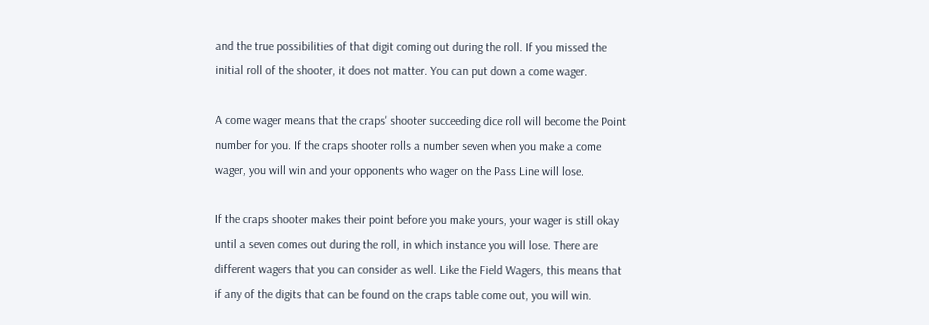and the true possibilities of that digit coming out during the roll. If you missed the initial roll of the shooter, it does not matter. You can put down a come wager.

A come wager means that the craps' shooter succeeding dice roll will become the Point number for you. If the craps shooter rolls a number seven when you make a come wager, you will win and your opponents who wager on the Pass Line will lose.

If the craps shooter makes their point before you make yours, your wager is still okay until a seven comes out during the roll, in which instance you will lose. There are different wagers that you can consider as well. Like the Field Wagers, this means that if any of the digits that can be found on the craps table come out, you will win.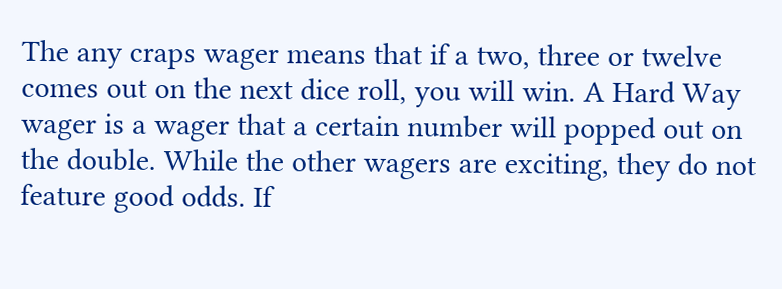The any craps wager means that if a two, three or twelve comes out on the next dice roll, you will win. A Hard Way wager is a wager that a certain number will popped out on the double. While the other wagers are exciting, they do not feature good odds. If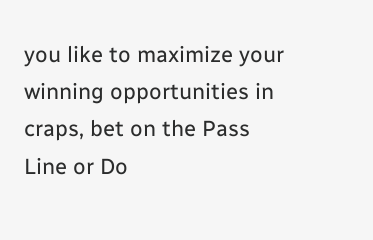you like to maximize your winning opportunities in craps, bet on the Pass Line or Do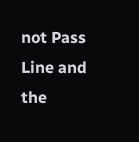not Pass Line and the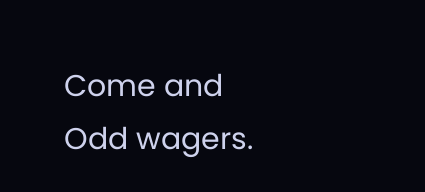Come and Odd wagers.